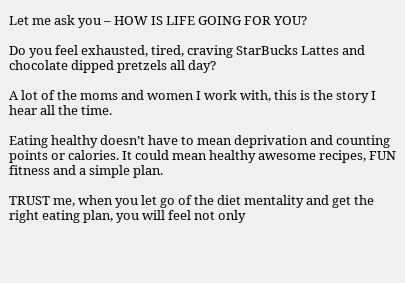Let me ask you – HOW IS LIFE GOING FOR YOU?

Do you feel exhausted, tired, craving StarBucks Lattes and chocolate dipped pretzels all day?

A lot of the moms and women I work with, this is the story I hear all the time.

Eating healthy doesn’t have to mean deprivation and counting points or calories. It could mean healthy awesome recipes, FUN fitness and a simple plan.

TRUST me, when you let go of the diet mentality and get the right eating plan, you will feel not only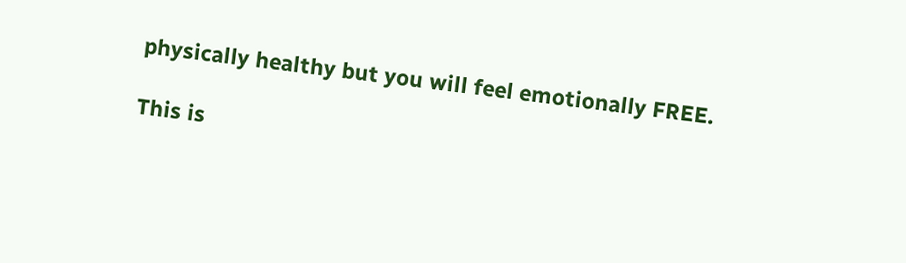physically healthy but you will feel emotionally FREE.

This is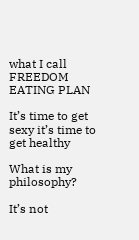what I call FREEDOM EATING PLAN

It’s time to get sexy it’s time to get healthy

What is my philosophy?

It’s not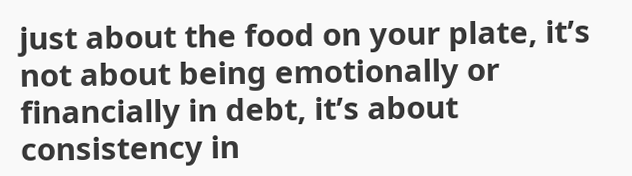just about the food on your plate, it’s not about being emotionally or financially in debt, it’s about consistency in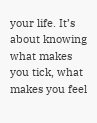your life. It’s about knowing what makes you tick, what makes you feel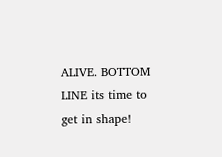ALIVE. BOTTOM LINE its time to get in shape!